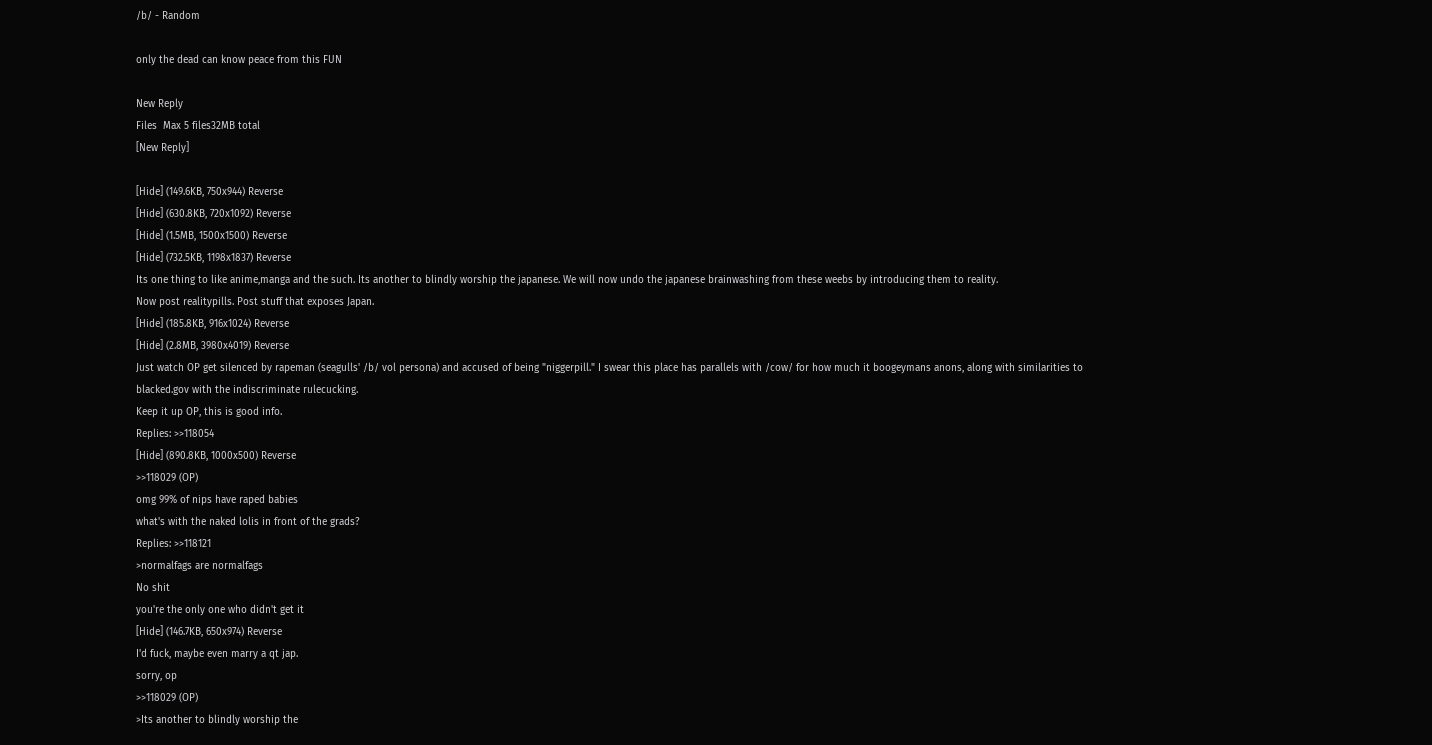/b/ - Random

only the dead can know peace from this FUN

New Reply
Files  Max 5 files32MB total
[New Reply]

[Hide] (149.6KB, 750x944) Reverse
[Hide] (630.8KB, 720x1092) Reverse
[Hide] (1.5MB, 1500x1500) Reverse
[Hide] (732.5KB, 1198x1837) Reverse
Its one thing to like anime,manga and the such. Its another to blindly worship the japanese. We will now undo the japanese brainwashing from these weebs by introducing them to reality.
Now post realitypills. Post stuff that exposes Japan.
[Hide] (185.8KB, 916x1024) Reverse
[Hide] (2.8MB, 3980x4019) Reverse
Just watch OP get silenced by rapeman (seagulls' /b/ vol persona) and accused of being "niggerpill." I swear this place has parallels with /cow/ for how much it boogeymans anons, along with similarities to blacked.gov with the indiscriminate rulecucking.
Keep it up OP, this is good info.
Replies: >>118054
[Hide] (890.8KB, 1000x500) Reverse
>>118029 (OP)
omg 99% of nips have raped babies
what's with the naked lolis in front of the grads?
Replies: >>118121
>normalfags are normalfags
No shit
you're the only one who didn't get it
[Hide] (146.7KB, 650x974) Reverse
I'd fuck, maybe even marry a qt jap.
sorry, op
>>118029 (OP)
>Its another to blindly worship the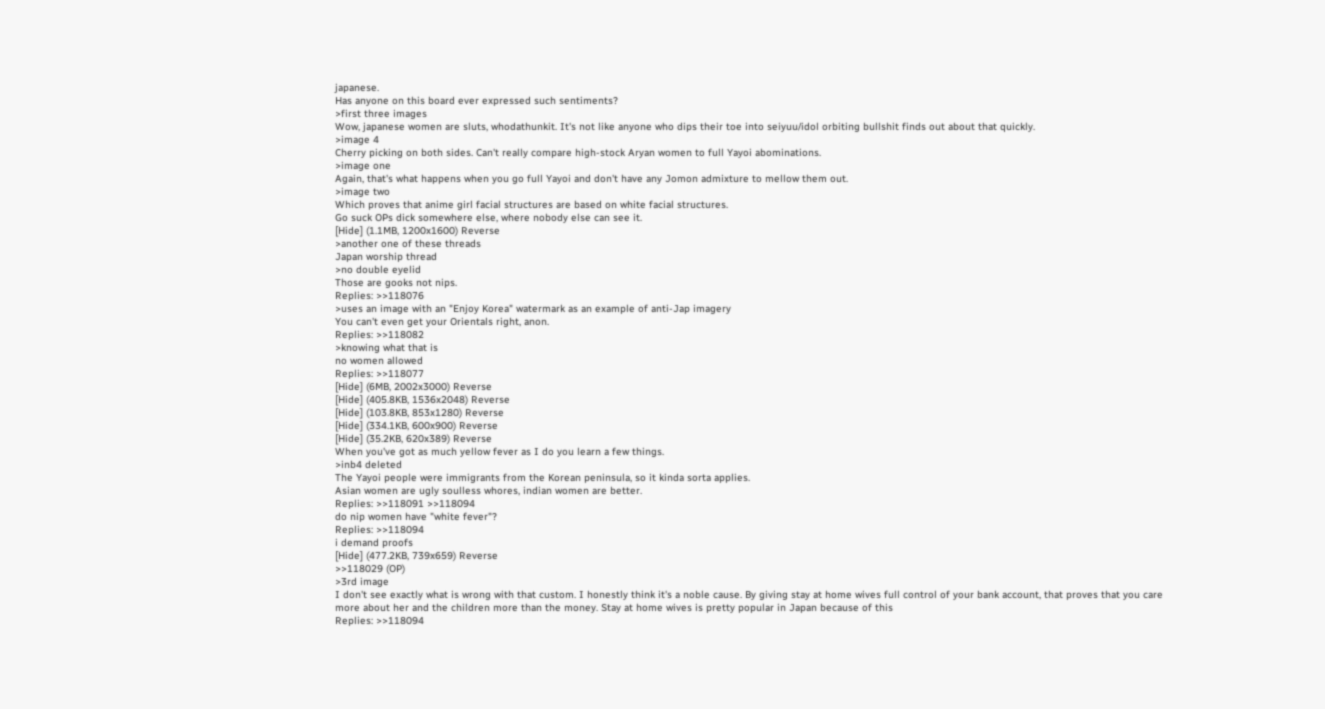japanese.
Has anyone on this board ever expressed such sentiments?
>first three images
Wow, japanese women are sluts, whodathunkit. It's not like anyone who dips their toe into seiyuu/idol orbiting bullshit finds out about that quickly.
>image 4
Cherry picking on both sides. Can't really compare high-stock Aryan women to full Yayoi abominations.
>image one
Again, that's what happens when you go full Yayoi and don't have any Jomon admixture to mellow them out.
>image two
Which proves that anime girl facial structures are based on white facial structures.
Go suck OPs dick somewhere else, where nobody else can see it.
[Hide] (1.1MB, 1200x1600) Reverse
>another one of these threads
Japan worship thread
>no double eyelid
Those are gooks not nips.
Replies: >>118076
>uses an image with an "Enjoy Korea" watermark as an example of anti-Jap imagery
You can't even get your Orientals right, anon.
Replies: >>118082
>knowing what that is
no women allowed
Replies: >>118077
[Hide] (6MB, 2002x3000) Reverse
[Hide] (405.8KB, 1536x2048) Reverse
[Hide] (103.8KB, 853x1280) Reverse
[Hide] (334.1KB, 600x900) Reverse
[Hide] (35.2KB, 620x389) Reverse
When you've got as much yellow fever as I do you learn a few things.
>inb4 deleted
The Yayoi people were immigrants from the Korean peninsula, so it kinda sorta applies.
Asian women are ugly soulless whores, indian women are better.
Replies: >>118091 >>118094
do nip women have "white fever"?
Replies: >>118094
i demand proofs
[Hide] (477.2KB, 739x659) Reverse
>>118029 (OP)
>3rd image
I don't see exactly what is wrong with that custom. I honestly think it's a noble cause. By giving stay at home wives full control of your bank account, that proves that you care more about her and the children more than the money. Stay at home wives is pretty popular in Japan because of this
Replies: >>118094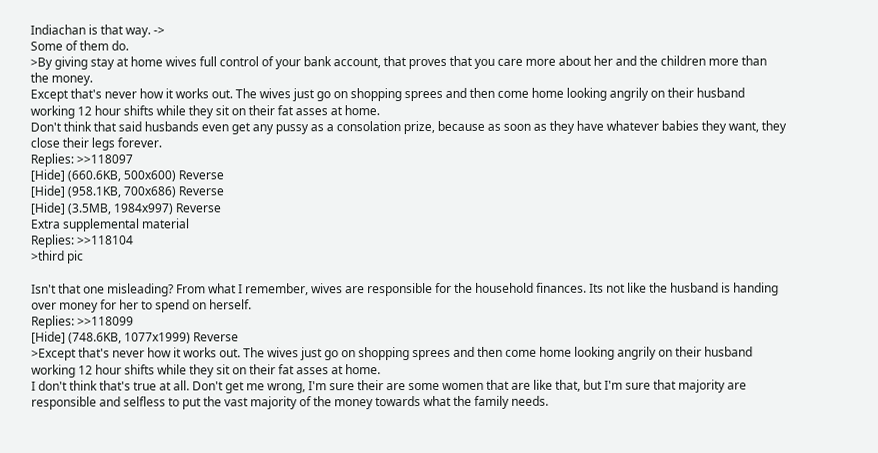Indiachan is that way. ->
Some of them do.
>By giving stay at home wives full control of your bank account, that proves that you care more about her and the children more than the money.
Except that's never how it works out. The wives just go on shopping sprees and then come home looking angrily on their husband working 12 hour shifts while they sit on their fat asses at home.
Don't think that said husbands even get any pussy as a consolation prize, because as soon as they have whatever babies they want, they close their legs forever.
Replies: >>118097
[Hide] (660.6KB, 500x600) Reverse
[Hide] (958.1KB, 700x686) Reverse
[Hide] (3.5MB, 1984x997) Reverse
Extra supplemental material
Replies: >>118104
>third pic

Isn't that one misleading? From what I remember, wives are responsible for the household finances. Its not like the husband is handing over money for her to spend on herself.
Replies: >>118099
[Hide] (748.6KB, 1077x1999) Reverse
>Except that's never how it works out. The wives just go on shopping sprees and then come home looking angrily on their husband working 12 hour shifts while they sit on their fat asses at home.
I don't think that's true at all. Don't get me wrong, I'm sure their are some women that are like that, but I'm sure that majority are responsible and selfless to put the vast majority of the money towards what the family needs.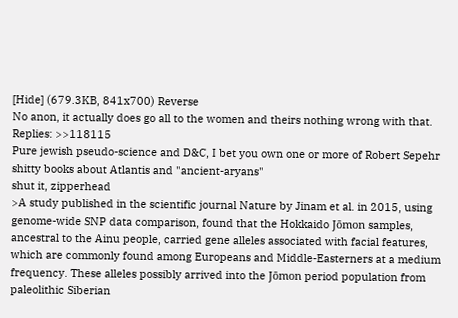[Hide] (679.3KB, 841x700) Reverse
No anon, it actually does go all to the women and theirs nothing wrong with that.
Replies: >>118115
Pure jewish pseudo-science and D&C, I bet you own one or more of Robert Sepehr shitty books about Atlantis and "ancient-aryans"
shut it, zipperhead
>A study published in the scientific journal Nature by Jinam et al. in 2015, using genome-wide SNP data comparison, found that the Hokkaido Jōmon samples, ancestral to the Ainu people, carried gene alleles associated with facial features, which are commonly found among Europeans and Middle-Easterners at a medium frequency. These alleles possibly arrived into the Jōmon period population from paleolithic Siberian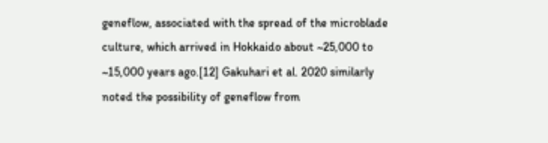geneflow, associated with the spread of the microblade culture, which arrived in Hokkaido about ~25,000 to ~15,000 years ago.[12] Gakuhari et al. 2020 similarly noted the possibility of geneflow from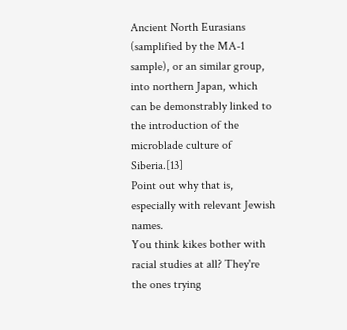Ancient North Eurasians (samplified by the MA-1 sample), or an similar group, into northern Japan, which can be demonstrably linked to the introduction of the microblade culture of Siberia.[13]
Point out why that is, especially with relevant Jewish names.
You think kikes bother with racial studies at all? They're the ones trying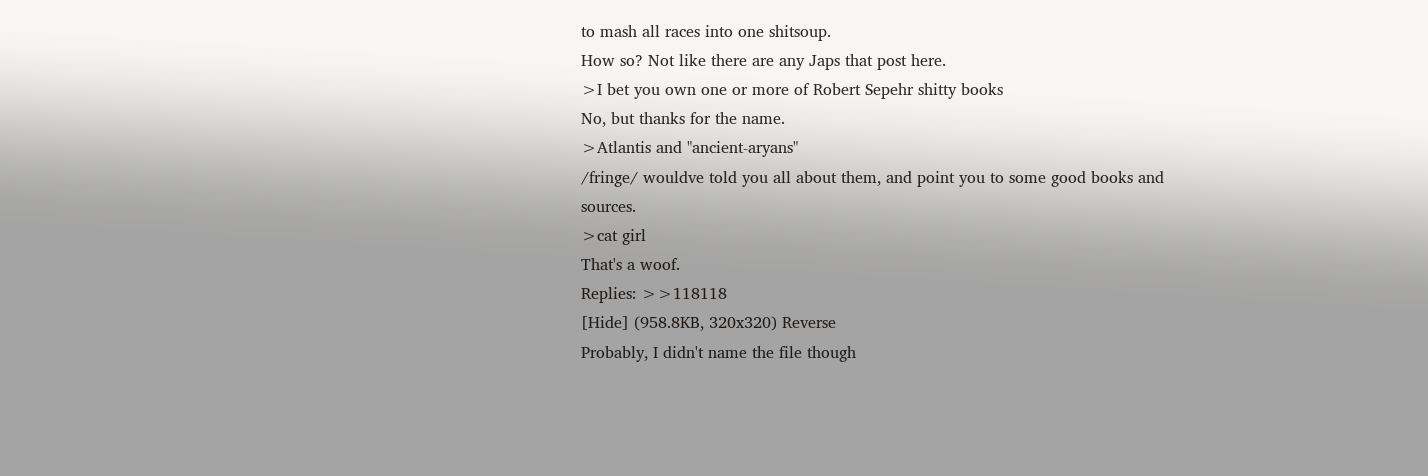to mash all races into one shitsoup.
How so? Not like there are any Japs that post here.
>I bet you own one or more of Robert Sepehr shitty books
No, but thanks for the name.
>Atlantis and "ancient-aryans"
/fringe/ wouldve told you all about them, and point you to some good books and sources.
>cat girl
That's a woof.
Replies: >>118118
[Hide] (958.8KB, 320x320) Reverse
Probably, I didn't name the file though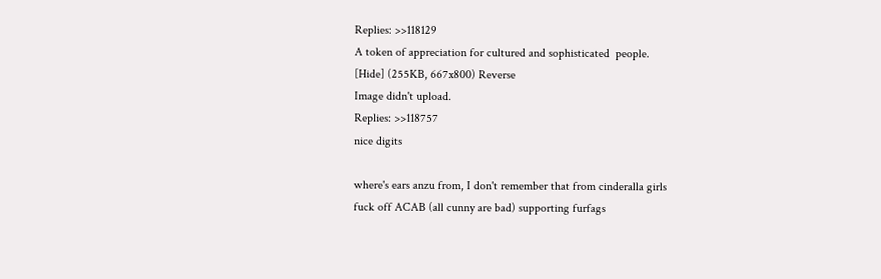Replies: >>118129
A token of appreciation for cultured and sophisticated  people.
[Hide] (255KB, 667x800) Reverse
Image didn't upload.
Replies: >>118757
nice digits

where's ears anzu from, I don't remember that from cinderalla girls
fuck off ACAB (all cunny are bad) supporting furfags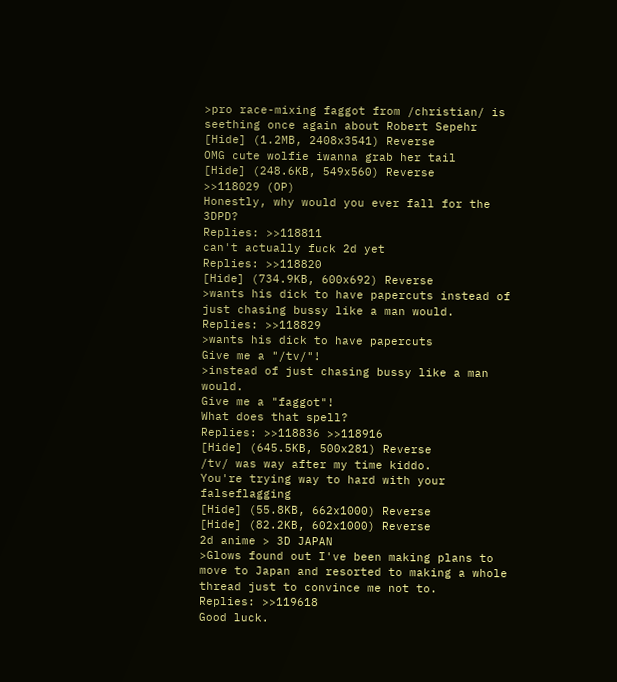>pro race-mixing faggot from /christian/ is seething once again about Robert Sepehr
[Hide] (1.2MB, 2408x3541) Reverse
OMG cute wolfie iwanna grab her tail
[Hide] (248.6KB, 549x560) Reverse
>>118029 (OP)
Honestly, why would you ever fall for the 3DPD?
Replies: >>118811
can't actually fuck 2d yet
Replies: >>118820
[Hide] (734.9KB, 600x692) Reverse
>wants his dick to have papercuts instead of just chasing bussy like a man would.
Replies: >>118829
>wants his dick to have papercuts
Give me a "/tv/"!
>instead of just chasing bussy like a man would.
Give me a "faggot"!
What does that spell?
Replies: >>118836 >>118916
[Hide] (645.5KB, 500x281) Reverse
/tv/ was way after my time kiddo.
You're trying way to hard with your falseflagging
[Hide] (55.8KB, 662x1000) Reverse
[Hide] (82.2KB, 602x1000) Reverse
2d anime > 3D JAPAN
>Glows found out I've been making plans to move to Japan and resorted to making a whole thread just to convince me not to.
Replies: >>119618
Good luck.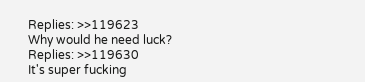Replies: >>119623
Why would he need luck?
Replies: >>119630
It's super fucking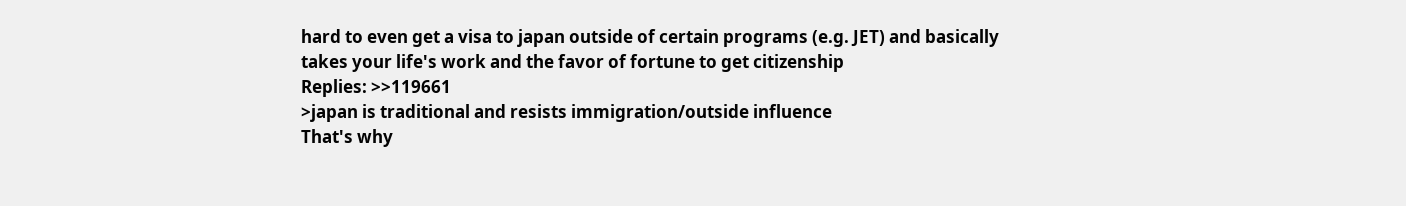hard to even get a visa to japan outside of certain programs (e.g. JET) and basically takes your life's work and the favor of fortune to get citizenship
Replies: >>119661
>japan is traditional and resists immigration/outside influence
That's why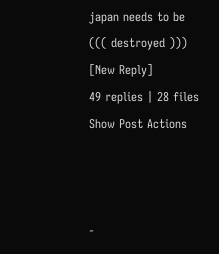japan needs to be ((( destroyed )))
[New Reply]
49 replies | 28 files
Show Post Actions



-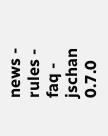news - rules - faq -
jschan 0.7.0